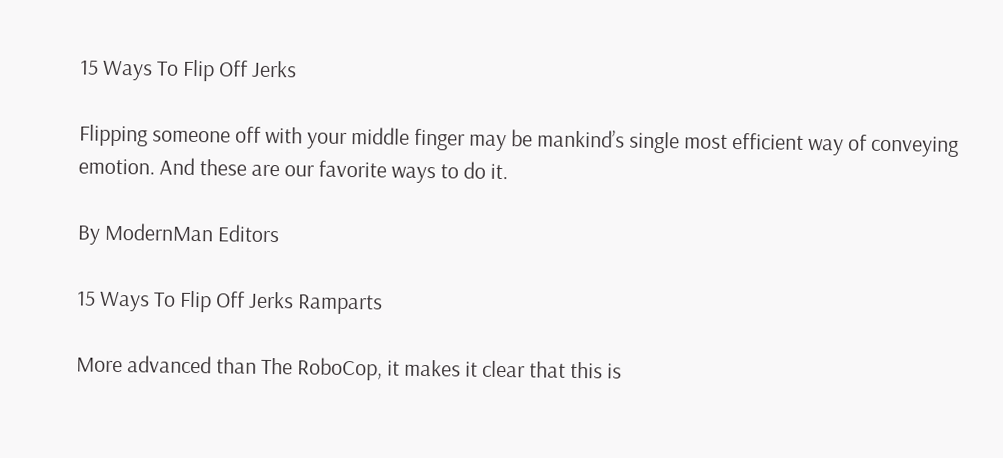15 Ways To Flip Off Jerks

Flipping someone off with your middle finger may be mankind’s single most efficient way of conveying emotion. And these are our favorite ways to do it.

By ModernMan Editors

15 Ways To Flip Off Jerks Ramparts

More advanced than The RoboCop, it makes it clear that this is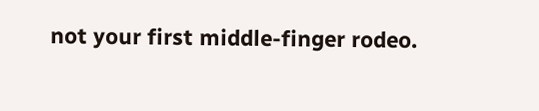not your first middle-finger rodeo.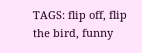TAGS: flip off, flip the bird, funny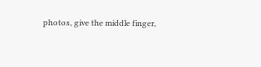photos, give the middle finger,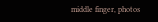middle finger, photos